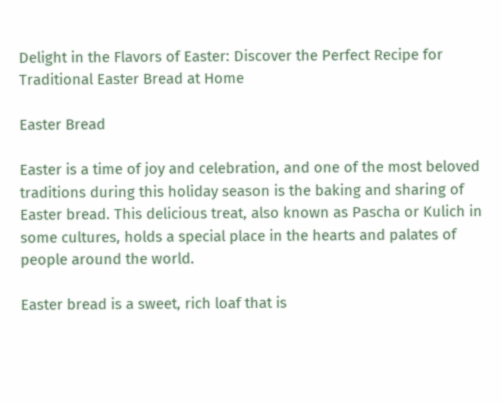Delight in the Flavors of Easter: Discover the Perfect Recipe for Traditional Easter Bread at Home

Easter Bread

Easter is a time of joy and celebration, and one of the most beloved traditions during this holiday season is the baking and sharing of Easter bread. This delicious treat, also known as Pascha or Kulich in some cultures, holds a special place in the hearts and palates of people around the world.

Easter bread is a sweet, rich loaf that is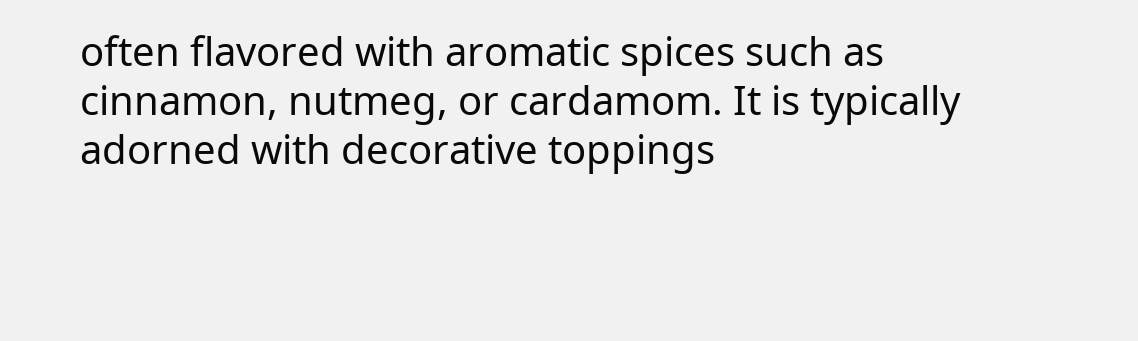often flavored with aromatic spices such as cinnamon, nutmeg, or cardamom. It is typically adorned with decorative toppings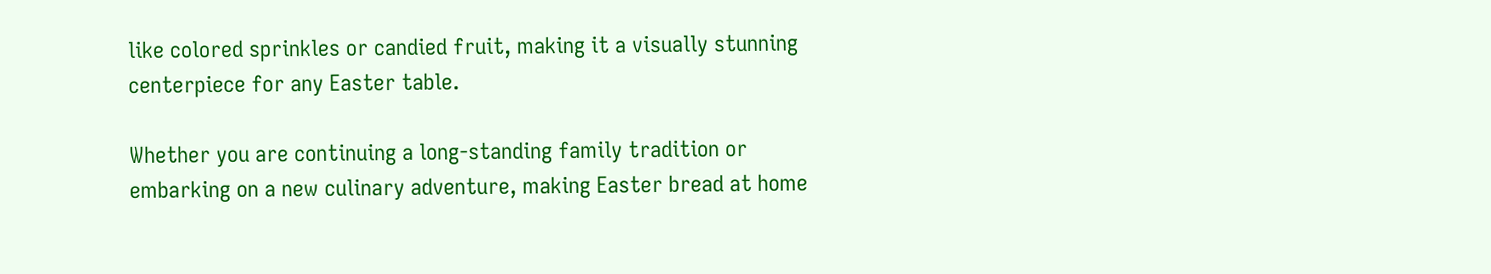like colored sprinkles or candied fruit, making it a visually stunning centerpiece for any Easter table.

Whether you are continuing a long-standing family tradition or embarking on a new culinary adventure, making Easter bread at home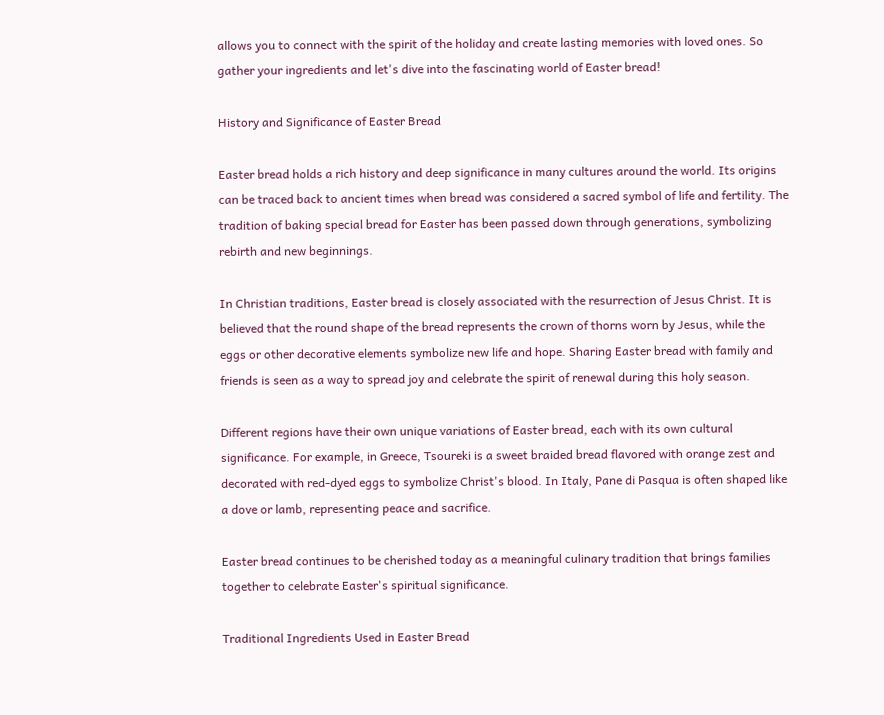allows you to connect with the spirit of the holiday and create lasting memories with loved ones. So gather your ingredients and let's dive into the fascinating world of Easter bread!

History and Significance of Easter Bread

Easter bread holds a rich history and deep significance in many cultures around the world. Its origins can be traced back to ancient times when bread was considered a sacred symbol of life and fertility. The tradition of baking special bread for Easter has been passed down through generations, symbolizing rebirth and new beginnings.

In Christian traditions, Easter bread is closely associated with the resurrection of Jesus Christ. It is believed that the round shape of the bread represents the crown of thorns worn by Jesus, while the eggs or other decorative elements symbolize new life and hope. Sharing Easter bread with family and friends is seen as a way to spread joy and celebrate the spirit of renewal during this holy season.

Different regions have their own unique variations of Easter bread, each with its own cultural significance. For example, in Greece, Tsoureki is a sweet braided bread flavored with orange zest and decorated with red-dyed eggs to symbolize Christ's blood. In Italy, Pane di Pasqua is often shaped like a dove or lamb, representing peace and sacrifice.

Easter bread continues to be cherished today as a meaningful culinary tradition that brings families together to celebrate Easter's spiritual significance.

Traditional Ingredients Used in Easter Bread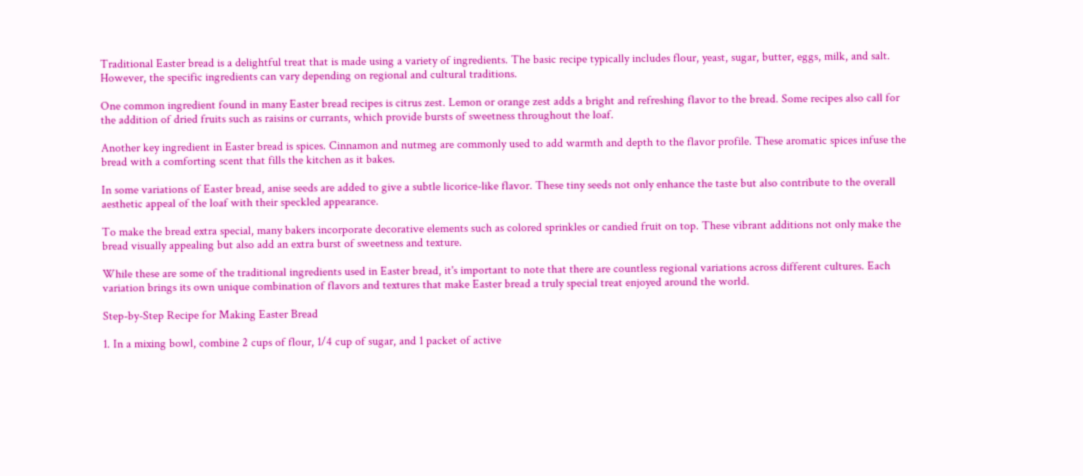Traditional Easter bread is a delightful treat that is made using a variety of ingredients. The basic recipe typically includes flour, yeast, sugar, butter, eggs, milk, and salt. However, the specific ingredients can vary depending on regional and cultural traditions.

One common ingredient found in many Easter bread recipes is citrus zest. Lemon or orange zest adds a bright and refreshing flavor to the bread. Some recipes also call for the addition of dried fruits such as raisins or currants, which provide bursts of sweetness throughout the loaf.

Another key ingredient in Easter bread is spices. Cinnamon and nutmeg are commonly used to add warmth and depth to the flavor profile. These aromatic spices infuse the bread with a comforting scent that fills the kitchen as it bakes.

In some variations of Easter bread, anise seeds are added to give a subtle licorice-like flavor. These tiny seeds not only enhance the taste but also contribute to the overall aesthetic appeal of the loaf with their speckled appearance.

To make the bread extra special, many bakers incorporate decorative elements such as colored sprinkles or candied fruit on top. These vibrant additions not only make the bread visually appealing but also add an extra burst of sweetness and texture.

While these are some of the traditional ingredients used in Easter bread, it's important to note that there are countless regional variations across different cultures. Each variation brings its own unique combination of flavors and textures that make Easter bread a truly special treat enjoyed around the world.

Step-by-Step Recipe for Making Easter Bread

1. In a mixing bowl, combine 2 cups of flour, 1/4 cup of sugar, and 1 packet of active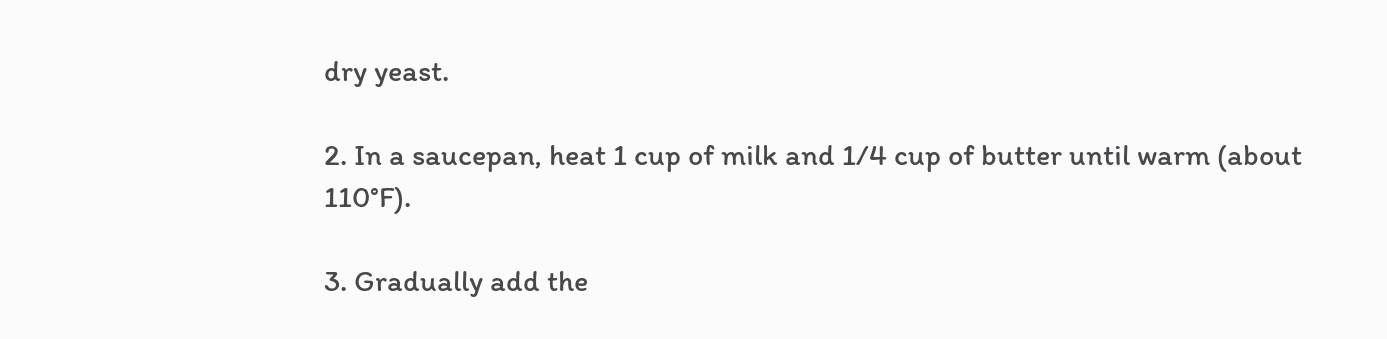dry yeast.

2. In a saucepan, heat 1 cup of milk and 1/4 cup of butter until warm (about 110°F).

3. Gradually add the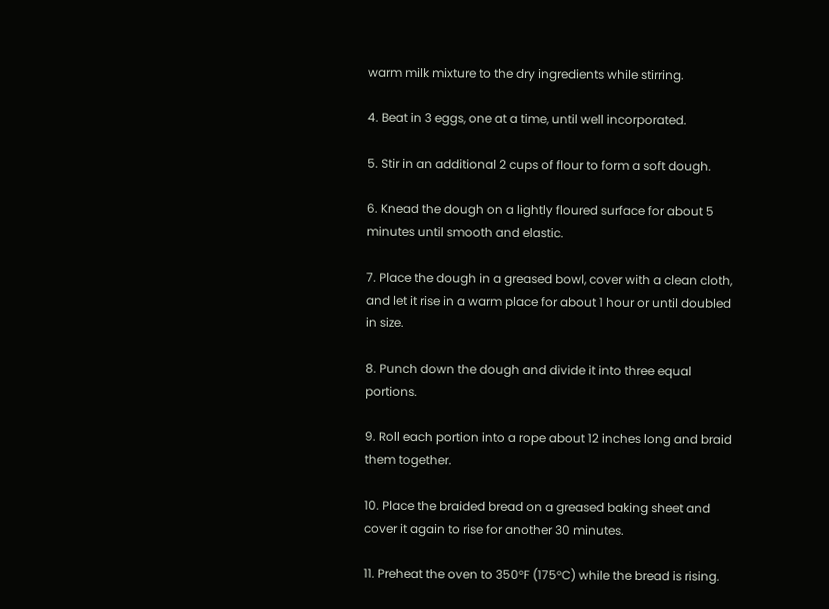warm milk mixture to the dry ingredients while stirring.

4. Beat in 3 eggs, one at a time, until well incorporated.

5. Stir in an additional 2 cups of flour to form a soft dough.

6. Knead the dough on a lightly floured surface for about 5 minutes until smooth and elastic.

7. Place the dough in a greased bowl, cover with a clean cloth, and let it rise in a warm place for about 1 hour or until doubled in size.

8. Punch down the dough and divide it into three equal portions.

9. Roll each portion into a rope about 12 inches long and braid them together.

10. Place the braided bread on a greased baking sheet and cover it again to rise for another 30 minutes.

11. Preheat the oven to 350°F (175°C) while the bread is rising.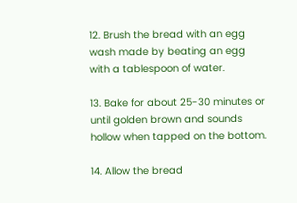12. Brush the bread with an egg wash made by beating an egg with a tablespoon of water.

13. Bake for about 25-30 minutes or until golden brown and sounds hollow when tapped on the bottom.

14. Allow the bread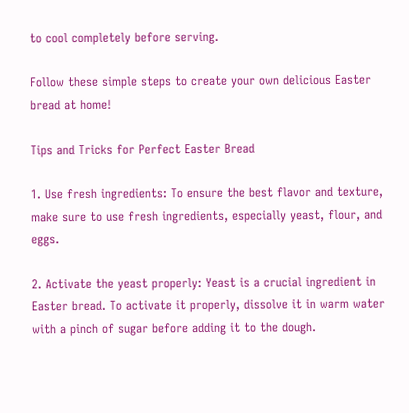to cool completely before serving.

Follow these simple steps to create your own delicious Easter bread at home!

Tips and Tricks for Perfect Easter Bread

1. Use fresh ingredients: To ensure the best flavor and texture, make sure to use fresh ingredients, especially yeast, flour, and eggs.

2. Activate the yeast properly: Yeast is a crucial ingredient in Easter bread. To activate it properly, dissolve it in warm water with a pinch of sugar before adding it to the dough.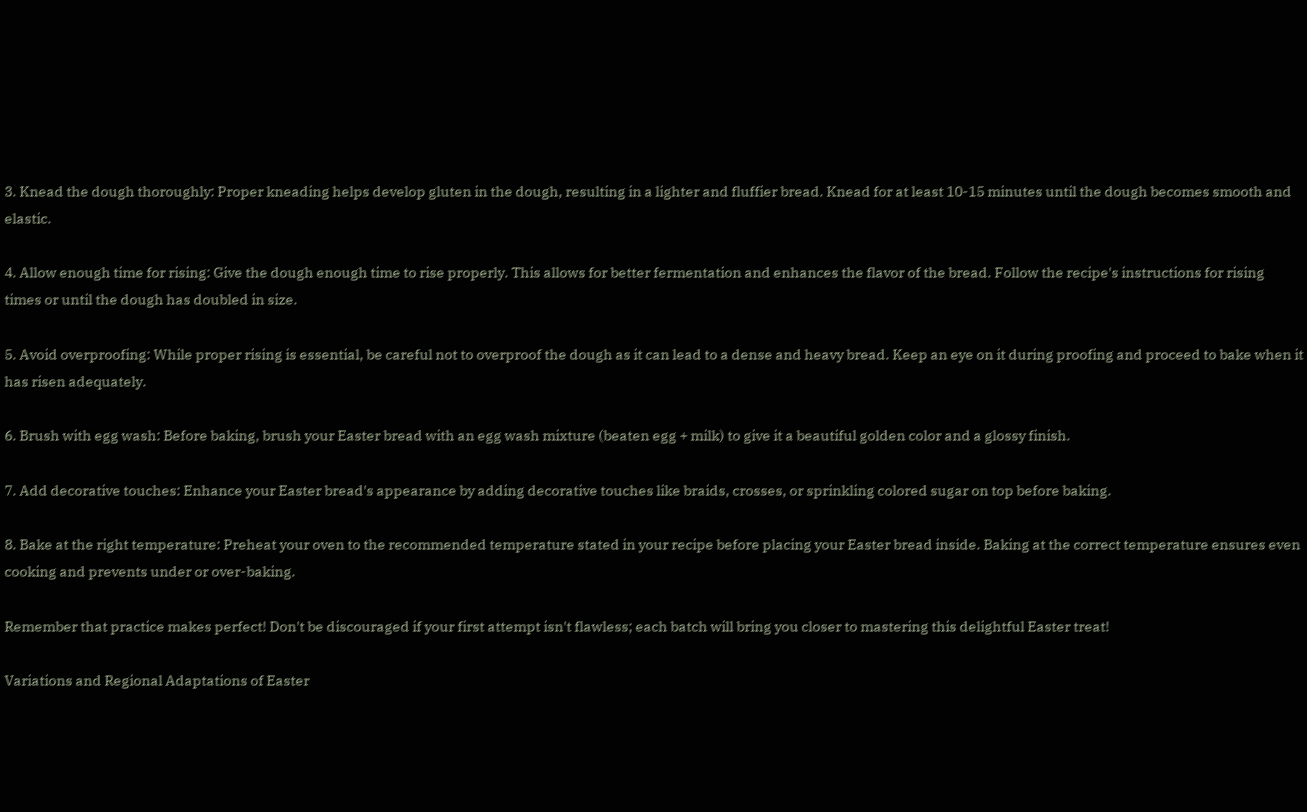3. Knead the dough thoroughly: Proper kneading helps develop gluten in the dough, resulting in a lighter and fluffier bread. Knead for at least 10-15 minutes until the dough becomes smooth and elastic.

4. Allow enough time for rising: Give the dough enough time to rise properly. This allows for better fermentation and enhances the flavor of the bread. Follow the recipe's instructions for rising times or until the dough has doubled in size.

5. Avoid overproofing: While proper rising is essential, be careful not to overproof the dough as it can lead to a dense and heavy bread. Keep an eye on it during proofing and proceed to bake when it has risen adequately.

6. Brush with egg wash: Before baking, brush your Easter bread with an egg wash mixture (beaten egg + milk) to give it a beautiful golden color and a glossy finish.

7. Add decorative touches: Enhance your Easter bread's appearance by adding decorative touches like braids, crosses, or sprinkling colored sugar on top before baking.

8. Bake at the right temperature: Preheat your oven to the recommended temperature stated in your recipe before placing your Easter bread inside. Baking at the correct temperature ensures even cooking and prevents under or over-baking.

Remember that practice makes perfect! Don't be discouraged if your first attempt isn't flawless; each batch will bring you closer to mastering this delightful Easter treat!

Variations and Regional Adaptations of Easter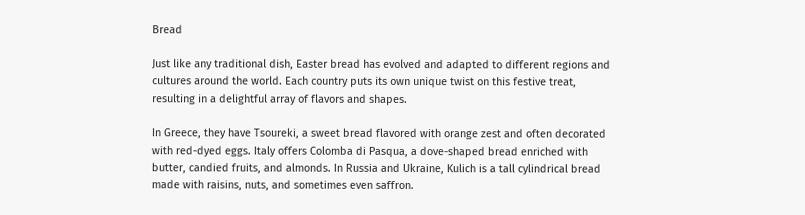Bread

Just like any traditional dish, Easter bread has evolved and adapted to different regions and cultures around the world. Each country puts its own unique twist on this festive treat, resulting in a delightful array of flavors and shapes.

In Greece, they have Tsoureki, a sweet bread flavored with orange zest and often decorated with red-dyed eggs. Italy offers Colomba di Pasqua, a dove-shaped bread enriched with butter, candied fruits, and almonds. In Russia and Ukraine, Kulich is a tall cylindrical bread made with raisins, nuts, and sometimes even saffron.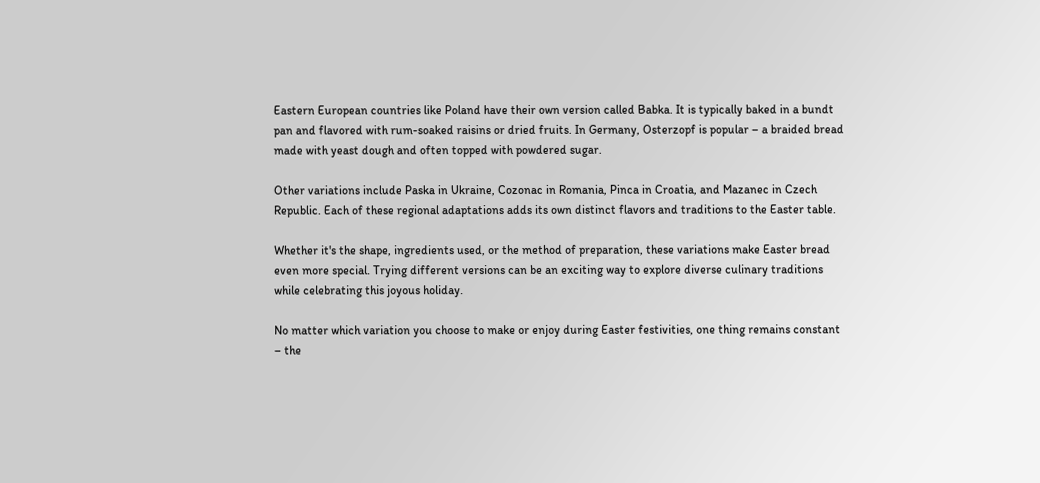Eastern European countries like Poland have their own version called Babka. It is typically baked in a bundt pan and flavored with rum-soaked raisins or dried fruits. In Germany, Osterzopf is popular – a braided bread made with yeast dough and often topped with powdered sugar.

Other variations include Paska in Ukraine, Cozonac in Romania, Pinca in Croatia, and Mazanec in Czech Republic. Each of these regional adaptations adds its own distinct flavors and traditions to the Easter table.

Whether it's the shape, ingredients used, or the method of preparation, these variations make Easter bread even more special. Trying different versions can be an exciting way to explore diverse culinary traditions while celebrating this joyous holiday.

No matter which variation you choose to make or enjoy during Easter festivities, one thing remains constant – the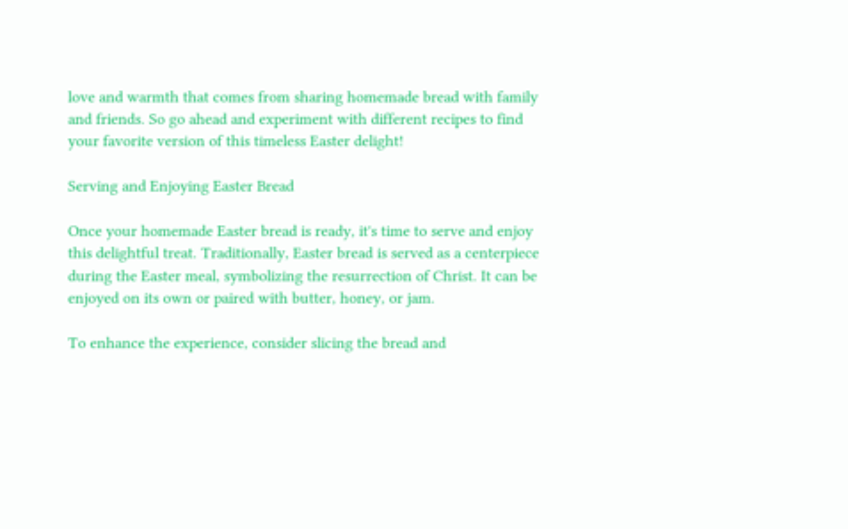love and warmth that comes from sharing homemade bread with family and friends. So go ahead and experiment with different recipes to find your favorite version of this timeless Easter delight!

Serving and Enjoying Easter Bread

Once your homemade Easter bread is ready, it's time to serve and enjoy this delightful treat. Traditionally, Easter bread is served as a centerpiece during the Easter meal, symbolizing the resurrection of Christ. It can be enjoyed on its own or paired with butter, honey, or jam.

To enhance the experience, consider slicing the bread and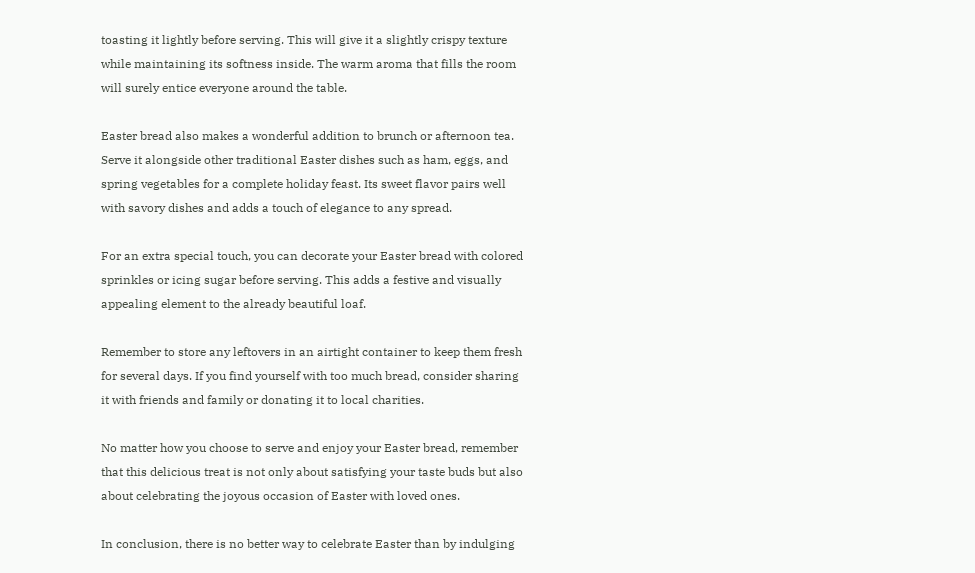toasting it lightly before serving. This will give it a slightly crispy texture while maintaining its softness inside. The warm aroma that fills the room will surely entice everyone around the table.

Easter bread also makes a wonderful addition to brunch or afternoon tea. Serve it alongside other traditional Easter dishes such as ham, eggs, and spring vegetables for a complete holiday feast. Its sweet flavor pairs well with savory dishes and adds a touch of elegance to any spread.

For an extra special touch, you can decorate your Easter bread with colored sprinkles or icing sugar before serving. This adds a festive and visually appealing element to the already beautiful loaf.

Remember to store any leftovers in an airtight container to keep them fresh for several days. If you find yourself with too much bread, consider sharing it with friends and family or donating it to local charities.

No matter how you choose to serve and enjoy your Easter bread, remember that this delicious treat is not only about satisfying your taste buds but also about celebrating the joyous occasion of Easter with loved ones.

In conclusion, there is no better way to celebrate Easter than by indulging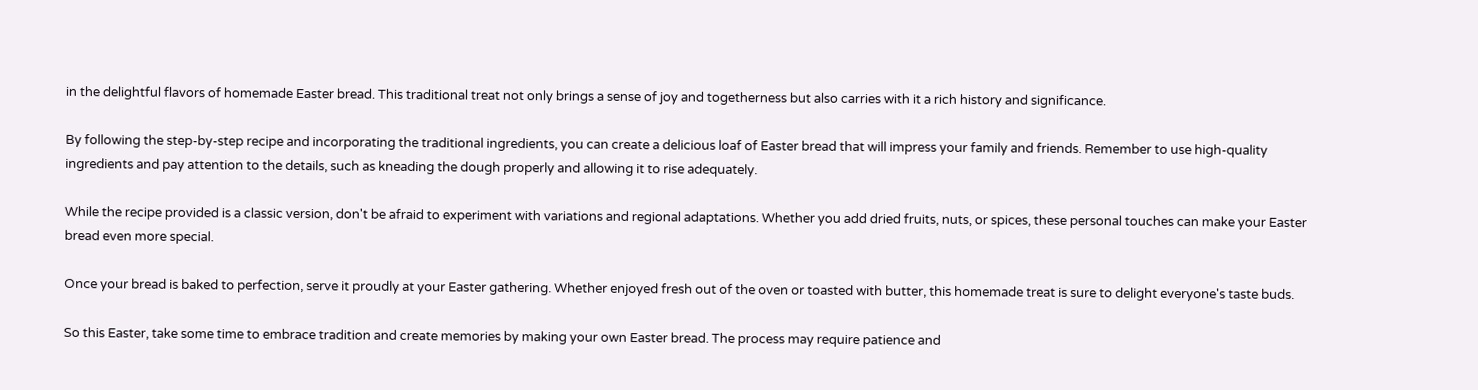in the delightful flavors of homemade Easter bread. This traditional treat not only brings a sense of joy and togetherness but also carries with it a rich history and significance.

By following the step-by-step recipe and incorporating the traditional ingredients, you can create a delicious loaf of Easter bread that will impress your family and friends. Remember to use high-quality ingredients and pay attention to the details, such as kneading the dough properly and allowing it to rise adequately.

While the recipe provided is a classic version, don't be afraid to experiment with variations and regional adaptations. Whether you add dried fruits, nuts, or spices, these personal touches can make your Easter bread even more special.

Once your bread is baked to perfection, serve it proudly at your Easter gathering. Whether enjoyed fresh out of the oven or toasted with butter, this homemade treat is sure to delight everyone's taste buds.

So this Easter, take some time to embrace tradition and create memories by making your own Easter bread. The process may require patience and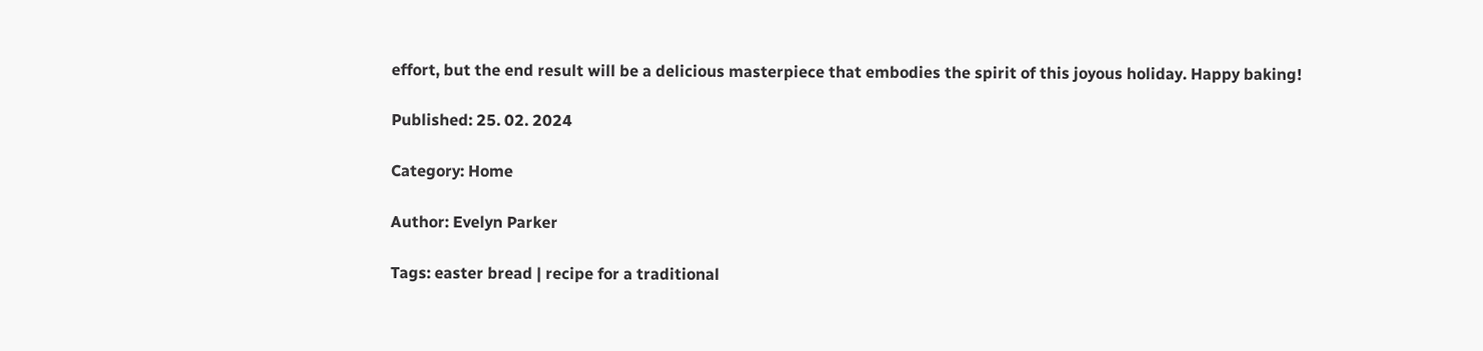effort, but the end result will be a delicious masterpiece that embodies the spirit of this joyous holiday. Happy baking!

Published: 25. 02. 2024

Category: Home

Author: Evelyn Parker

Tags: easter bread | recipe for a traditional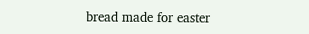bread made for easter